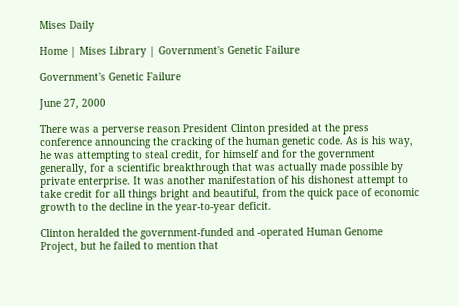Mises Daily

Home | Mises Library | Government's Genetic Failure

Government's Genetic Failure

June 27, 2000

There was a perverse reason President Clinton presided at the press conference announcing the cracking of the human genetic code. As is his way, he was attempting to steal credit, for himself and for the government generally, for a scientific breakthrough that was actually made possible by private enterprise. It was another manifestation of his dishonest attempt to take credit for all things bright and beautiful, from the quick pace of economic growth to the decline in the year-to-year deficit.

Clinton heralded the government-funded and -operated Human Genome Project, but he failed to mention that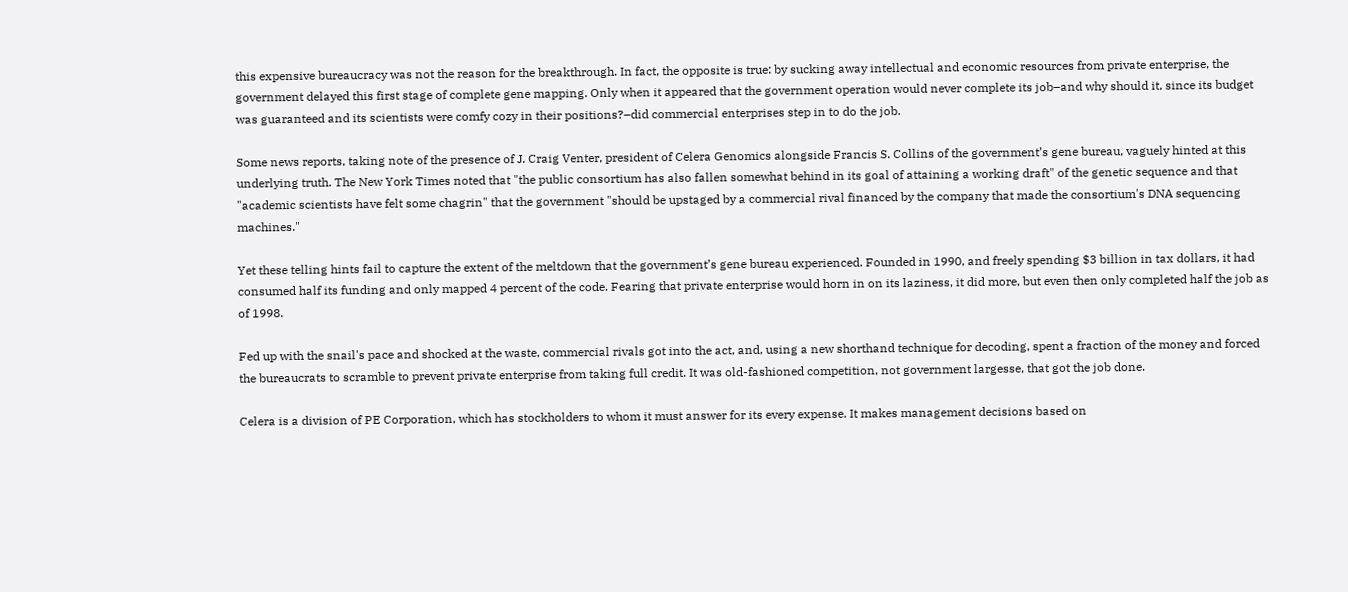this expensive bureaucracy was not the reason for the breakthrough. In fact, the opposite is true: by sucking away intellectual and economic resources from private enterprise, the government delayed this first stage of complete gene mapping. Only when it appeared that the government operation would never complete its job–and why should it, since its budget was guaranteed and its scientists were comfy cozy in their positions?–did commercial enterprises step in to do the job.

Some news reports, taking note of the presence of J. Craig Venter, president of Celera Genomics alongside Francis S. Collins of the government’s gene bureau, vaguely hinted at this underlying truth. The New York Times noted that "the public consortium has also fallen somewhat behind in its goal of attaining a working draft" of the genetic sequence and that "academic scientists have felt some chagrin" that the government "should be upstaged by a commercial rival financed by the company that made the consortium's DNA sequencing machines."

Yet these telling hints fail to capture the extent of the meltdown that the government’s gene bureau experienced. Founded in 1990, and freely spending $3 billion in tax dollars, it had consumed half its funding and only mapped 4 percent of the code. Fearing that private enterprise would horn in on its laziness, it did more, but even then only completed half the job as of 1998.

Fed up with the snail's pace and shocked at the waste, commercial rivals got into the act, and, using a new shorthand technique for decoding, spent a fraction of the money and forced the bureaucrats to scramble to prevent private enterprise from taking full credit. It was old-fashioned competition, not government largesse, that got the job done.

Celera is a division of PE Corporation, which has stockholders to whom it must answer for its every expense. It makes management decisions based on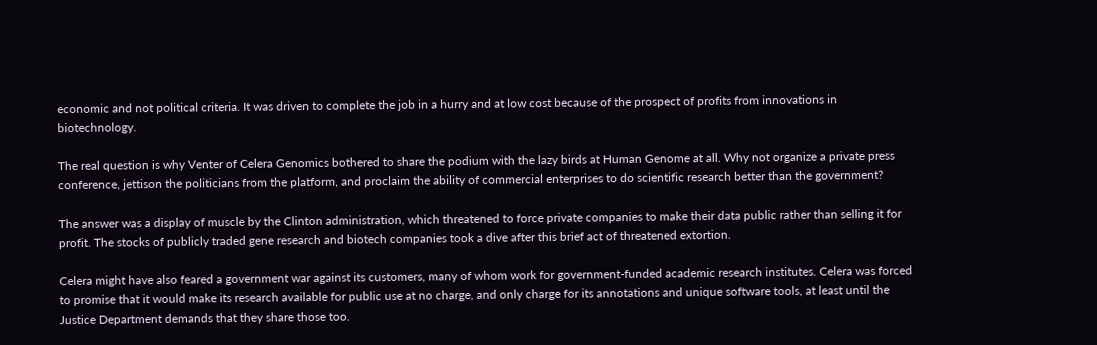economic and not political criteria. It was driven to complete the job in a hurry and at low cost because of the prospect of profits from innovations in biotechnology.

The real question is why Venter of Celera Genomics bothered to share the podium with the lazy birds at Human Genome at all. Why not organize a private press conference, jettison the politicians from the platform, and proclaim the ability of commercial enterprises to do scientific research better than the government?

The answer was a display of muscle by the Clinton administration, which threatened to force private companies to make their data public rather than selling it for profit. The stocks of publicly traded gene research and biotech companies took a dive after this brief act of threatened extortion.

Celera might have also feared a government war against its customers, many of whom work for government-funded academic research institutes. Celera was forced to promise that it would make its research available for public use at no charge, and only charge for its annotations and unique software tools, at least until the Justice Department demands that they share those too.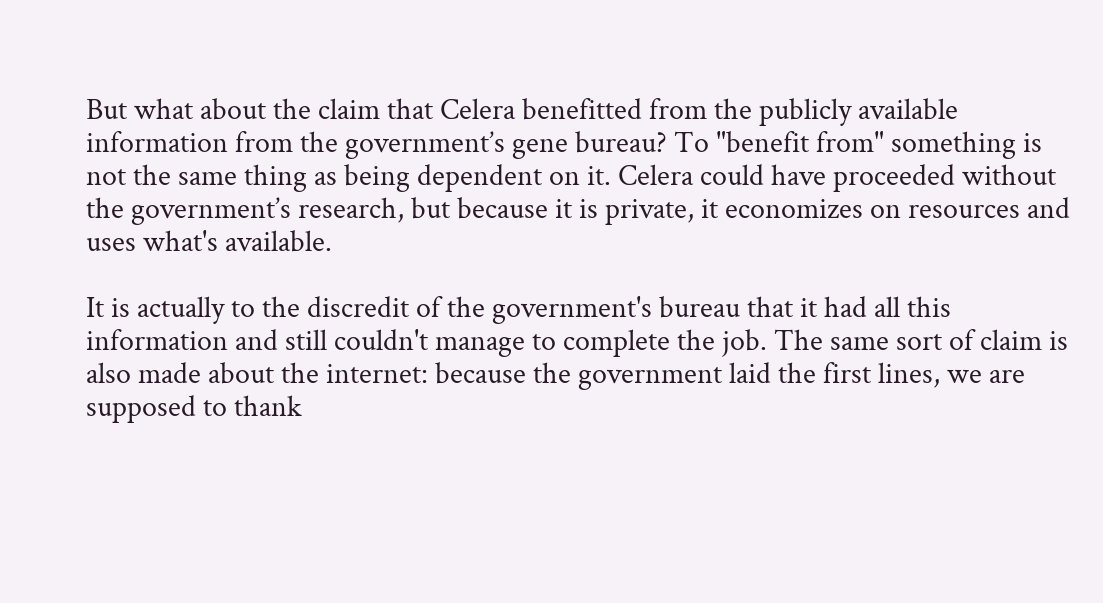But what about the claim that Celera benefitted from the publicly available information from the government’s gene bureau? To "benefit from" something is not the same thing as being dependent on it. Celera could have proceeded without the government’s research, but because it is private, it economizes on resources and uses what's available.

It is actually to the discredit of the government's bureau that it had all this information and still couldn't manage to complete the job. The same sort of claim is also made about the internet: because the government laid the first lines, we are supposed to thank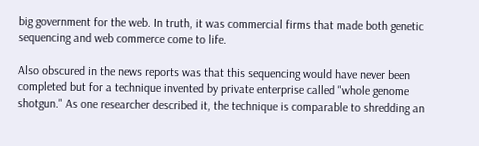big government for the web. In truth, it was commercial firms that made both genetic sequencing and web commerce come to life.

Also obscured in the news reports was that this sequencing would have never been completed but for a technique invented by private enterprise called "whole genome shotgun." As one researcher described it, the technique is comparable to shredding an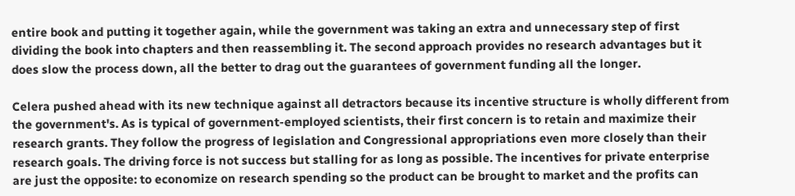entire book and putting it together again, while the government was taking an extra and unnecessary step of first dividing the book into chapters and then reassembling it. The second approach provides no research advantages but it does slow the process down, all the better to drag out the guarantees of government funding all the longer.

Celera pushed ahead with its new technique against all detractors because its incentive structure is wholly different from the government's. As is typical of government-employed scientists, their first concern is to retain and maximize their research grants. They follow the progress of legislation and Congressional appropriations even more closely than their research goals. The driving force is not success but stalling for as long as possible. The incentives for private enterprise are just the opposite: to economize on research spending so the product can be brought to market and the profits can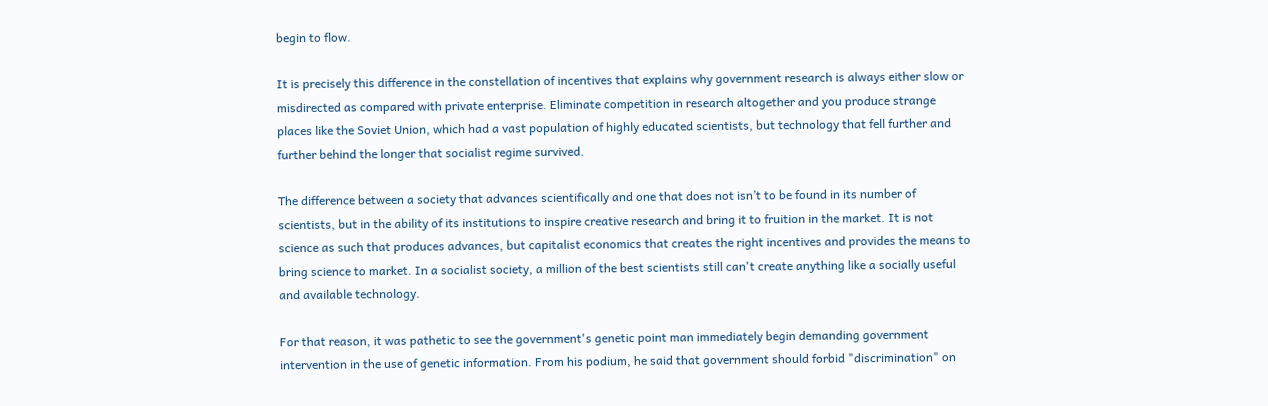begin to flow.

It is precisely this difference in the constellation of incentives that explains why government research is always either slow or misdirected as compared with private enterprise. Eliminate competition in research altogether and you produce strange places like the Soviet Union, which had a vast population of highly educated scientists, but technology that fell further and further behind the longer that socialist regime survived.

The difference between a society that advances scientifically and one that does not isn’t to be found in its number of scientists, but in the ability of its institutions to inspire creative research and bring it to fruition in the market. It is not science as such that produces advances, but capitalist economics that creates the right incentives and provides the means to bring science to market. In a socialist society, a million of the best scientists still can't create anything like a socially useful and available technology.

For that reason, it was pathetic to see the government's genetic point man immediately begin demanding government intervention in the use of genetic information. From his podium, he said that government should forbid "discrimination" on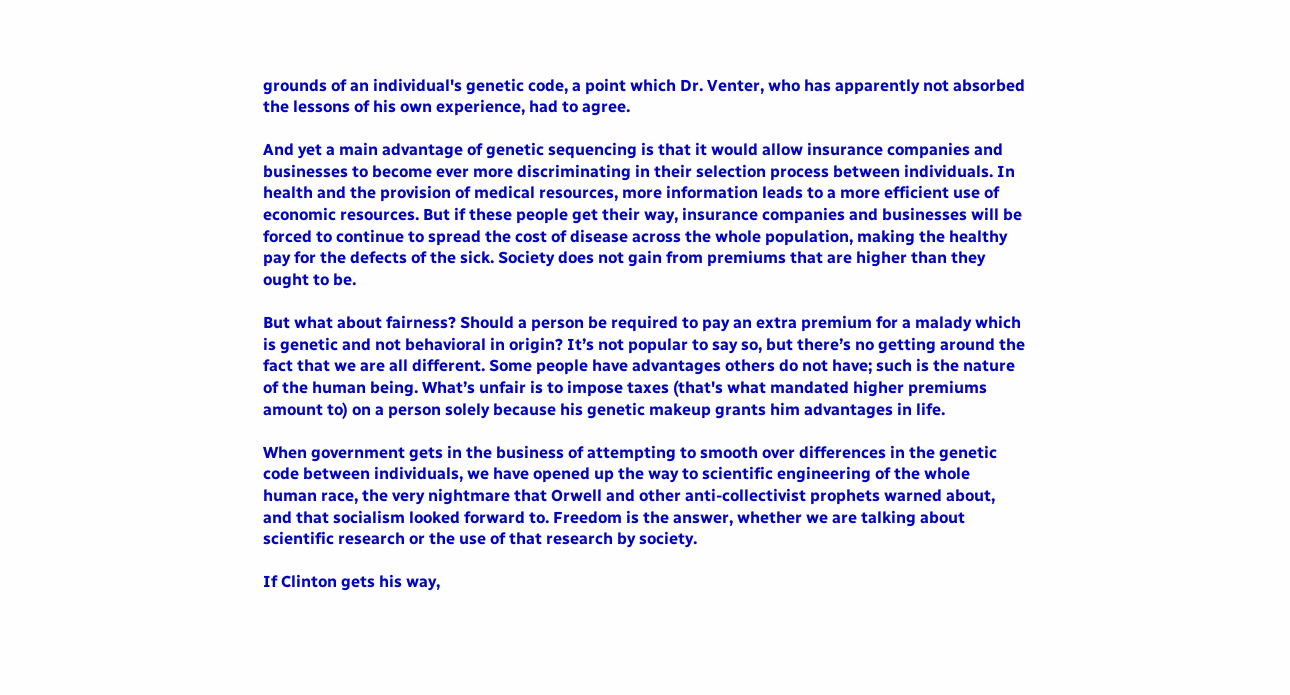grounds of an individual's genetic code, a point which Dr. Venter, who has apparently not absorbed the lessons of his own experience, had to agree.

And yet a main advantage of genetic sequencing is that it would allow insurance companies and businesses to become ever more discriminating in their selection process between individuals. In health and the provision of medical resources, more information leads to a more efficient use of economic resources. But if these people get their way, insurance companies and businesses will be forced to continue to spread the cost of disease across the whole population, making the healthy pay for the defects of the sick. Society does not gain from premiums that are higher than they ought to be.

But what about fairness? Should a person be required to pay an extra premium for a malady which is genetic and not behavioral in origin? It’s not popular to say so, but there’s no getting around the fact that we are all different. Some people have advantages others do not have; such is the nature of the human being. What’s unfair is to impose taxes (that's what mandated higher premiums amount to) on a person solely because his genetic makeup grants him advantages in life.

When government gets in the business of attempting to smooth over differences in the genetic code between individuals, we have opened up the way to scientific engineering of the whole human race, the very nightmare that Orwell and other anti-collectivist prophets warned about, and that socialism looked forward to. Freedom is the answer, whether we are talking about scientific research or the use of that research by society.

If Clinton gets his way,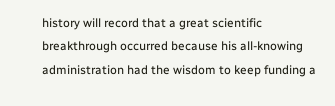history will record that a great scientific breakthrough occurred because his all-knowing administration had the wisdom to keep funding a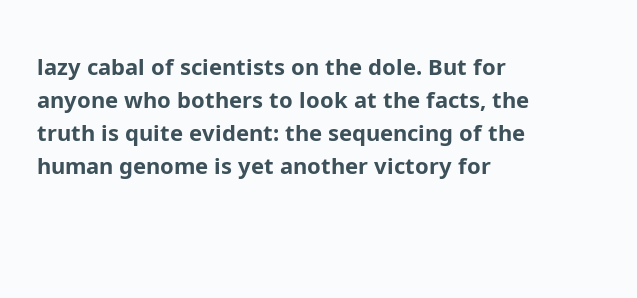lazy cabal of scientists on the dole. But for anyone who bothers to look at the facts, the truth is quite evident: the sequencing of the human genome is yet another victory for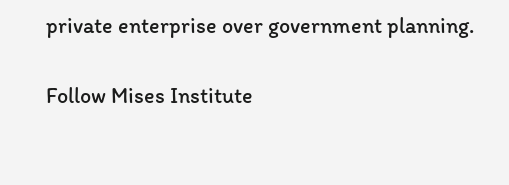private enterprise over government planning.

Follow Mises Institute